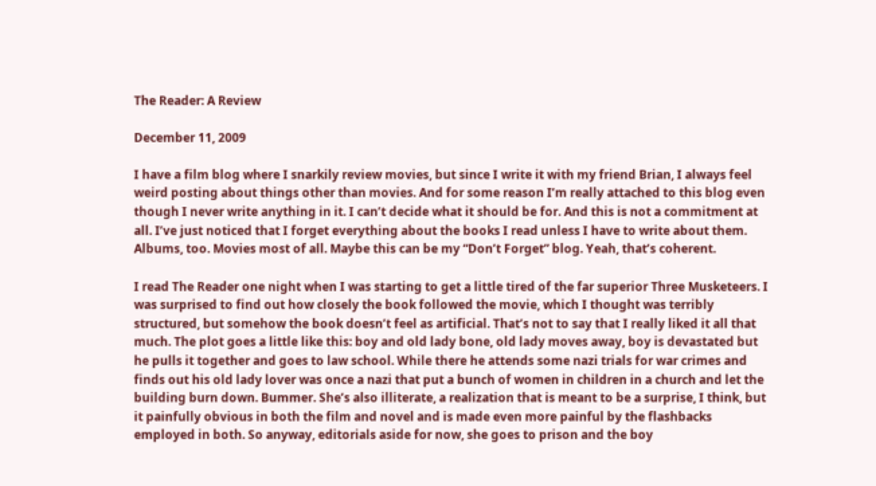The Reader: A Review

December 11, 2009

I have a film blog where I snarkily review movies, but since I write it with my friend Brian, I always feel weird posting about things other than movies. And for some reason I’m really attached to this blog even though I never write anything in it. I can’t decide what it should be for. And this is not a commitment at all. I’ve just noticed that I forget everything about the books I read unless I have to write about them. Albums, too. Movies most of all. Maybe this can be my “Don’t Forget” blog. Yeah, that’s coherent.

I read The Reader one night when I was starting to get a little tired of the far superior Three Musketeers. I was surprised to find out how closely the book followed the movie, which I thought was terribly structured, but somehow the book doesn’t feel as artificial. That’s not to say that I really liked it all that much. The plot goes a little like this: boy and old lady bone, old lady moves away, boy is devastated but he pulls it together and goes to law school. While there he attends some nazi trials for war crimes and finds out his old lady lover was once a nazi that put a bunch of women in children in a church and let the building burn down. Bummer. She’s also illiterate, a realization that is meant to be a surprise, I think, but it painfully obvious in both the film and novel and is made even more painful by the flashbacks employed in both. So anyway, editorials aside for now, she goes to prison and the boy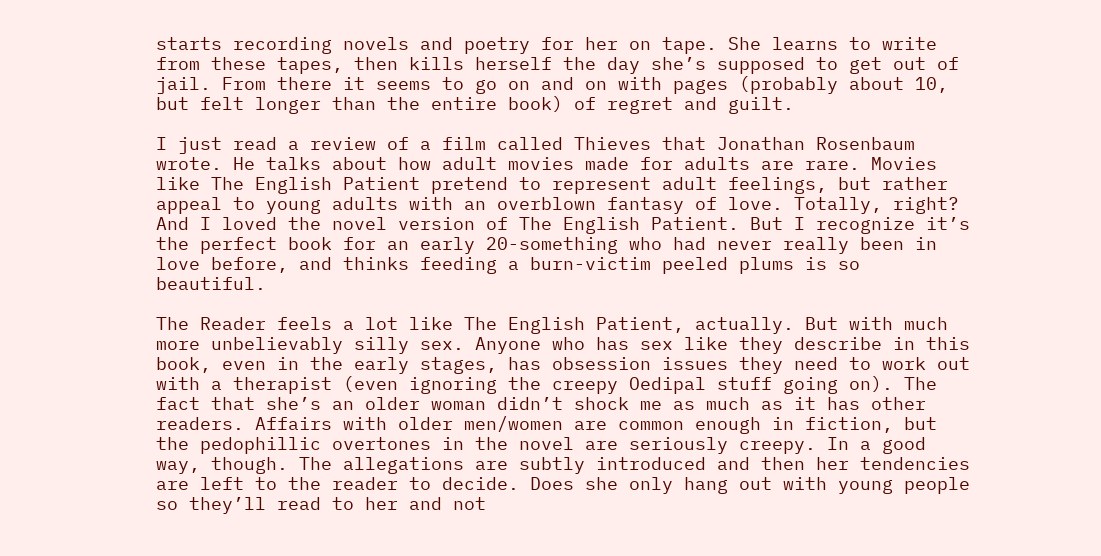starts recording novels and poetry for her on tape. She learns to write from these tapes, then kills herself the day she’s supposed to get out of jail. From there it seems to go on and on with pages (probably about 10, but felt longer than the entire book) of regret and guilt.

I just read a review of a film called Thieves that Jonathan Rosenbaum wrote. He talks about how adult movies made for adults are rare. Movies like The English Patient pretend to represent adult feelings, but rather appeal to young adults with an overblown fantasy of love. Totally, right? And I loved the novel version of The English Patient. But I recognize it’s the perfect book for an early 20-something who had never really been in love before, and thinks feeding a burn-victim peeled plums is so beautiful.

The Reader feels a lot like The English Patient, actually. But with much more unbelievably silly sex. Anyone who has sex like they describe in this book, even in the early stages, has obsession issues they need to work out with a therapist (even ignoring the creepy Oedipal stuff going on). The fact that she’s an older woman didn’t shock me as much as it has other readers. Affairs with older men/women are common enough in fiction, but the pedophillic overtones in the novel are seriously creepy. In a good way, though. The allegations are subtly introduced and then her tendencies are left to the reader to decide. Does she only hang out with young people so they’ll read to her and not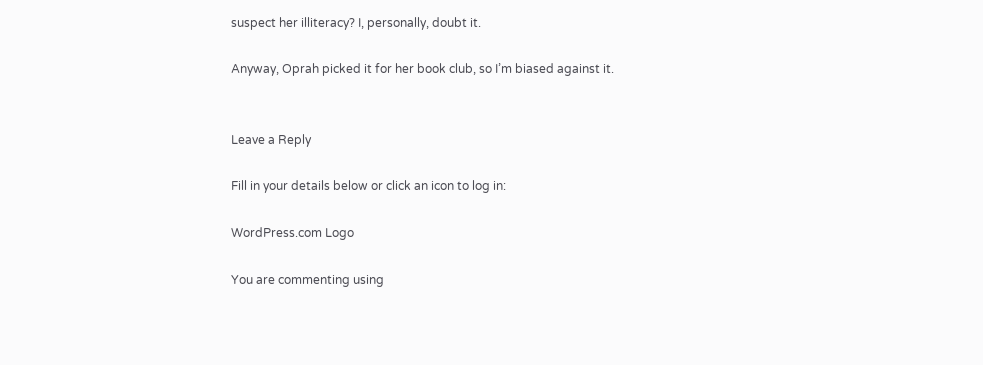suspect her illiteracy? I, personally, doubt it.

Anyway, Oprah picked it for her book club, so I’m biased against it.


Leave a Reply

Fill in your details below or click an icon to log in:

WordPress.com Logo

You are commenting using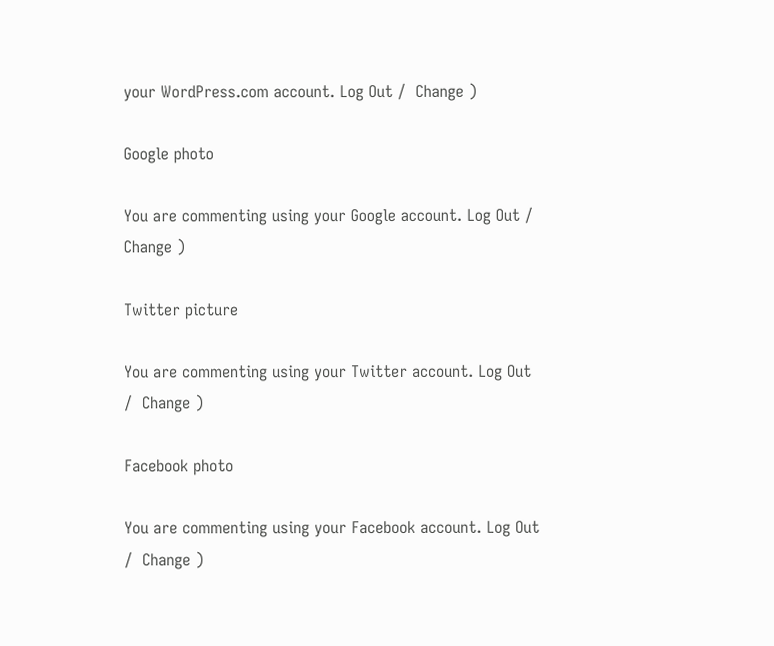your WordPress.com account. Log Out /  Change )

Google photo

You are commenting using your Google account. Log Out /  Change )

Twitter picture

You are commenting using your Twitter account. Log Out /  Change )

Facebook photo

You are commenting using your Facebook account. Log Out /  Change )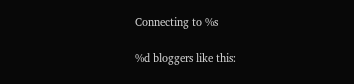Connecting to %s

%d bloggers like this: